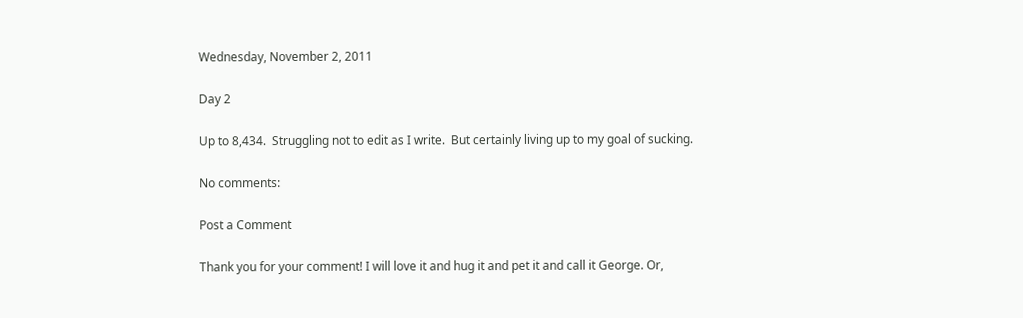Wednesday, November 2, 2011

Day 2

Up to 8,434.  Struggling not to edit as I write.  But certainly living up to my goal of sucking.

No comments:

Post a Comment

Thank you for your comment! I will love it and hug it and pet it and call it George. Or,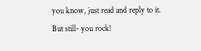you know, just read and reply to it. But still- you rock!